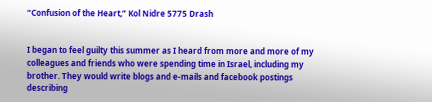“Confusion of the Heart,” Kol Nidre 5775 Drash


I began to feel guilty this summer as I heard from more and more of my colleagues and friends who were spending time in Israel, including my brother. They would write blogs and e-mails and facebook postings describing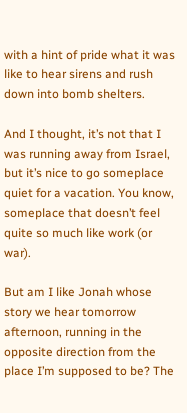with a hint of pride what it was like to hear sirens and rush down into bomb shelters.

And I thought, it’s not that I was running away from Israel, but it’s nice to go someplace quiet for a vacation. You know, someplace that doesn’t feel quite so much like work (or war).

But am I like Jonah whose story we hear tomorrow afternoon, running in the opposite direction from the place I’m supposed to be? The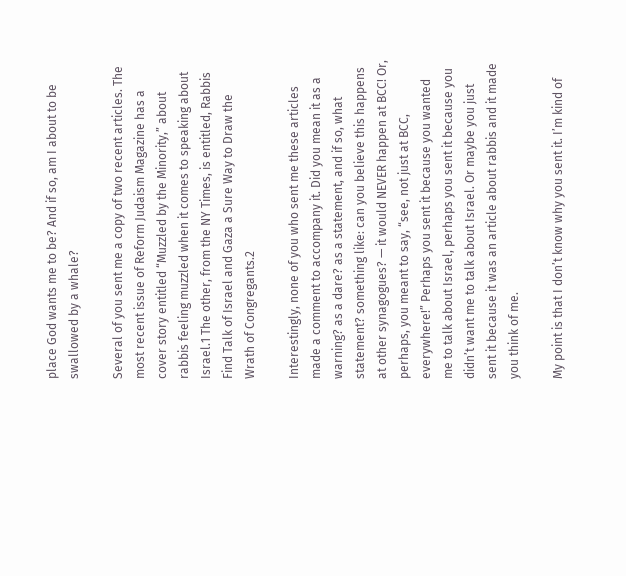place God wants me to be? And if so, am I about to be swallowed by a whale?

Several of you sent me a copy of two recent articles. The most recent issue of Reform Judaism Magazine has a cover story entitled “Muzzled by the Minority,” about rabbis feeling muzzled when it comes to speaking about Israel.1 The other, from the NY Times, is entitled, Rabbis Find Talk of Israel and Gaza a Sure Way to Draw the Wrath of Congregants.2

Interestingly, none of you who sent me these articles made a comment to accompany it. Did you mean it as a warning? as a dare? as a statement, and if so, what statement? something like: can you believe this happens at other synagogues? — it would NEVER happen at BCC! Or, perhaps, you meant to say, “see, not just at BCC, everywhere!” Perhaps you sent it because you wanted me to talk about Israel, perhaps you sent it because you didn’t want me to talk about Israel. Or maybe you just sent it because it was an article about rabbis and it made you think of me.

My point is that I don’t know why you sent it. I’m kind of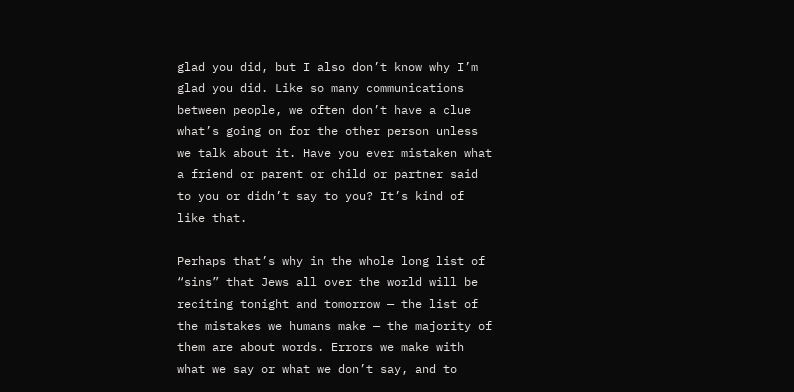glad you did, but I also don’t know why I’m glad you did. Like so many communications between people, we often don’t have a clue what’s going on for the other person unless we talk about it. Have you ever mistaken what a friend or parent or child or partner said to you or didn’t say to you? It’s kind of like that.

Perhaps that’s why in the whole long list of “sins” that Jews all over the world will be reciting tonight and tomorrow — the list of the mistakes we humans make — the majority of them are about words. Errors we make with what we say or what we don’t say, and to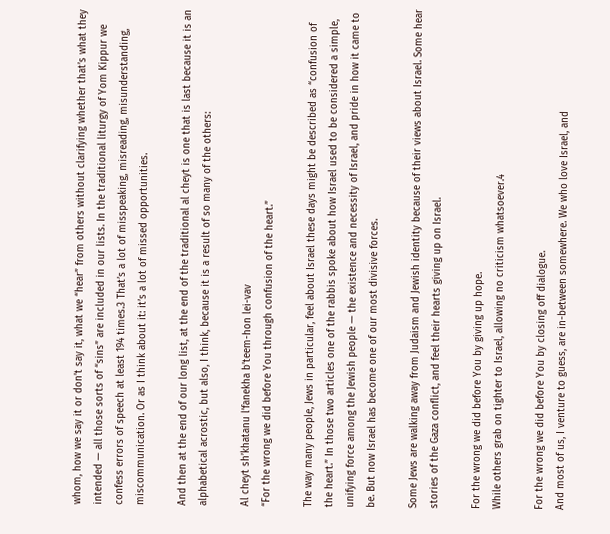whom, how we say it or don’t say it, what we “hear” from others without clarifying whether that’s what they intended — all those sorts of “sins” are included in our lists. In the traditional liturgy of Yom Kippur we confess errors of speech at least 194 times.3 That’s a lot of misspeaking, misreading, misunderstanding, miscommunication. Or as I think about it: it’s a lot of missed opportunities.

And then at the end of our long list, at the end of the traditional al cheyt is one that is last because it is an alphabetical acrostic, but also, I think, because it is a result of so many of the others:

Al cheyt sh’khatanu l’fanekha b’teem-hon lei-vav
“For the wrong we did before You through confusion of the heart.”

The way many people, Jews in particular, feel about Israel these days might be described as “confusion of the heart.” In those two articles one of the rabbis spoke about how Israel used to be considered a simple, unifying force among the Jewish people — the existence and necessity of Israel, and pride in how it came to be. But now Israel has become one of our most divisive forces.

Some Jews are walking away from Judaism and Jewish identity because of their views about Israel. Some hear stories of the Gaza conflict, and feel their hearts giving up on Israel.

For the wrong we did before You by giving up hope.
While others grab on tighter to Israel, allowing no criticism whatsoever.4

For the wrong we did before You by closing off dialogue.
And most of us, I venture to guess, are in-between somewhere. We who love Israel, and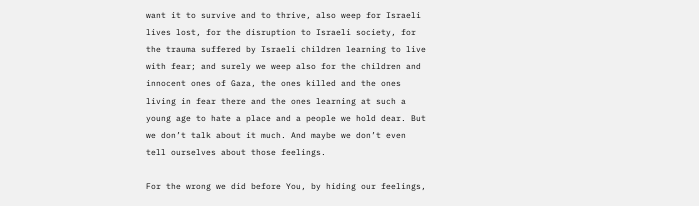want it to survive and to thrive, also weep for Israeli lives lost, for the disruption to Israeli society, for the trauma suffered by Israeli children learning to live with fear; and surely we weep also for the children and innocent ones of Gaza, the ones killed and the ones living in fear there and the ones learning at such a young age to hate a place and a people we hold dear. But we don’t talk about it much. And maybe we don’t even tell ourselves about those feelings.

For the wrong we did before You, by hiding our feelings,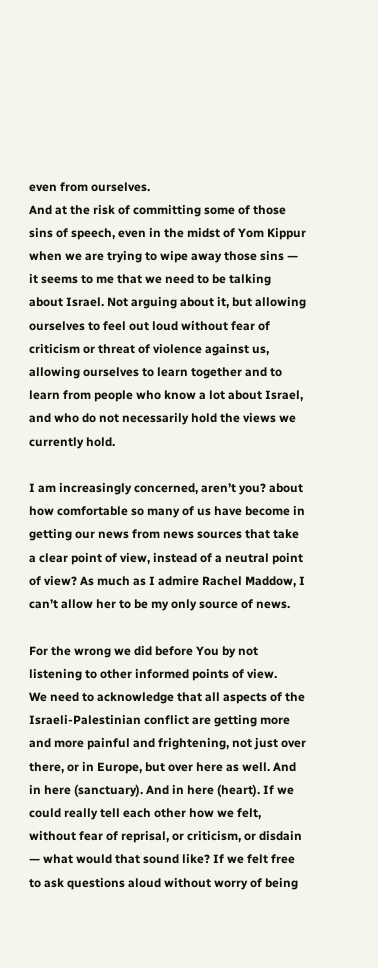even from ourselves.
And at the risk of committing some of those sins of speech, even in the midst of Yom Kippur when we are trying to wipe away those sins — it seems to me that we need to be talking about Israel. Not arguing about it, but allowing ourselves to feel out loud without fear of criticism or threat of violence against us, allowing ourselves to learn together and to learn from people who know a lot about Israel, and who do not necessarily hold the views we currently hold.

I am increasingly concerned, aren’t you? about how comfortable so many of us have become in getting our news from news sources that take a clear point of view, instead of a neutral point of view? As much as I admire Rachel Maddow, I can’t allow her to be my only source of news.

For the wrong we did before You by not listening to other informed points of view.
We need to acknowledge that all aspects of the Israeli-Palestinian conflict are getting more and more painful and frightening, not just over there, or in Europe, but over here as well. And in here (sanctuary). And in here (heart). If we could really tell each other how we felt, without fear of reprisal, or criticism, or disdain — what would that sound like? If we felt free to ask questions aloud without worry of being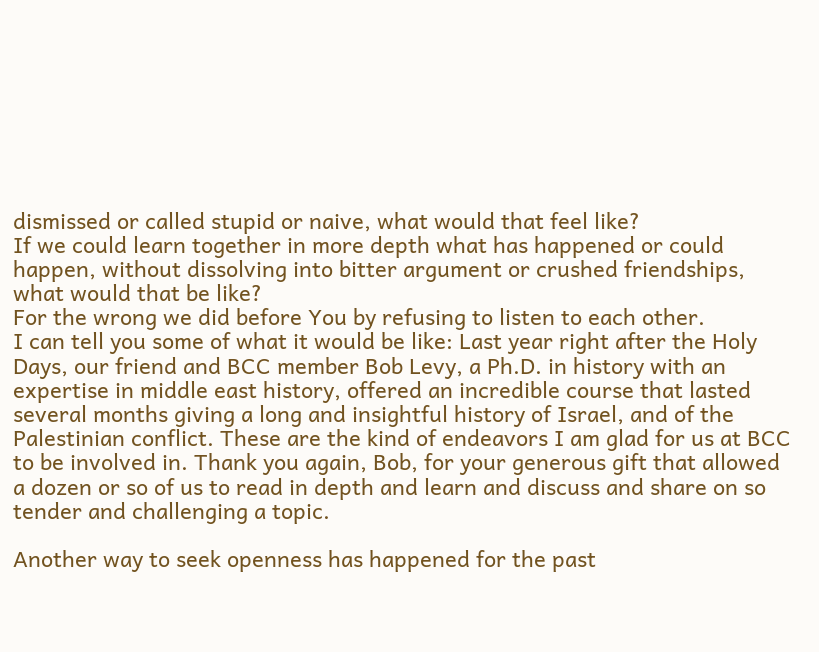dismissed or called stupid or naive, what would that feel like?
If we could learn together in more depth what has happened or could happen, without dissolving into bitter argument or crushed friendships, what would that be like?
For the wrong we did before You by refusing to listen to each other.
I can tell you some of what it would be like: Last year right after the Holy Days, our friend and BCC member Bob Levy, a Ph.D. in history with an expertise in middle east history, offered an incredible course that lasted several months giving a long and insightful history of Israel, and of the Palestinian conflict. These are the kind of endeavors I am glad for us at BCC to be involved in. Thank you again, Bob, for your generous gift that allowed a dozen or so of us to read in depth and learn and discuss and share on so tender and challenging a topic.

Another way to seek openness has happened for the past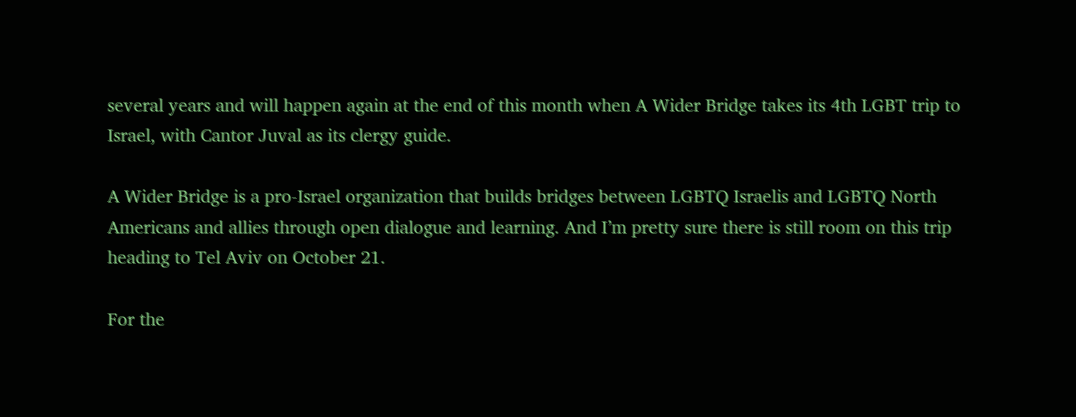several years and will happen again at the end of this month when A Wider Bridge takes its 4th LGBT trip to Israel, with Cantor Juval as its clergy guide.

A Wider Bridge is a pro-Israel organization that builds bridges between LGBTQ Israelis and LGBTQ North Americans and allies through open dialogue and learning. And I’m pretty sure there is still room on this trip heading to Tel Aviv on October 21.

For the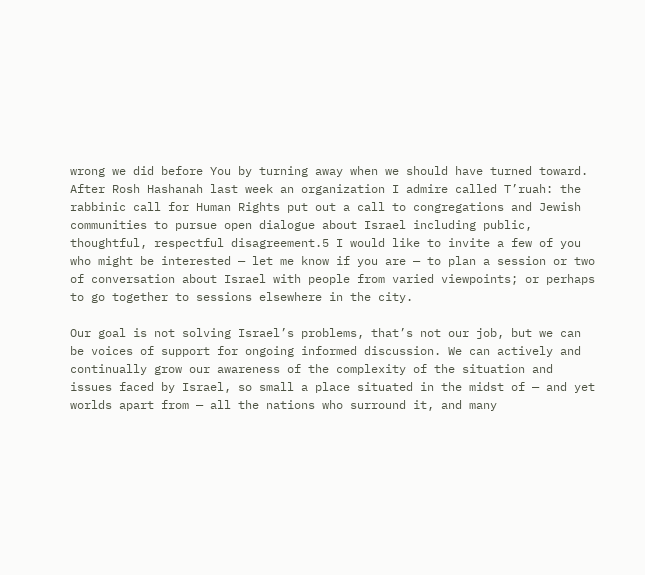wrong we did before You by turning away when we should have turned toward.
After Rosh Hashanah last week an organization I admire called T’ruah: the rabbinic call for Human Rights put out a call to congregations and Jewish communities to pursue open dialogue about Israel including public, thoughtful, respectful disagreement.5 I would like to invite a few of you who might be interested — let me know if you are — to plan a session or two of conversation about Israel with people from varied viewpoints; or perhaps to go together to sessions elsewhere in the city.

Our goal is not solving Israel’s problems, that’s not our job, but we can be voices of support for ongoing informed discussion. We can actively and continually grow our awareness of the complexity of the situation and issues faced by Israel, so small a place situated in the midst of — and yet worlds apart from — all the nations who surround it, and many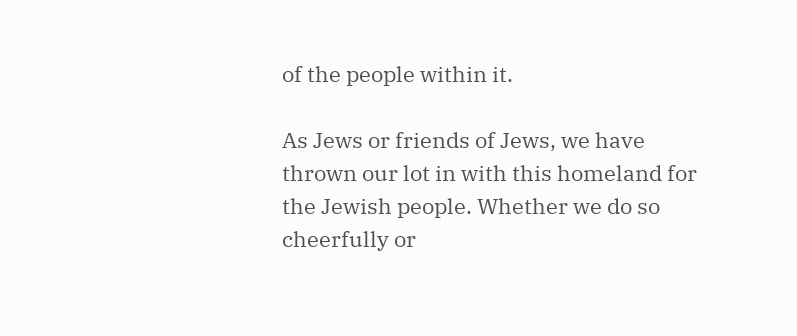of the people within it.

As Jews or friends of Jews, we have thrown our lot in with this homeland for the Jewish people. Whether we do so cheerfully or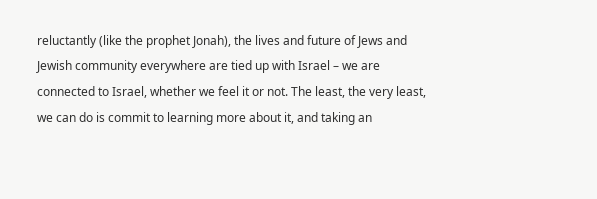reluctantly (like the prophet Jonah), the lives and future of Jews and Jewish community everywhere are tied up with Israel – we are connected to Israel, whether we feel it or not. The least, the very least, we can do is commit to learning more about it, and taking an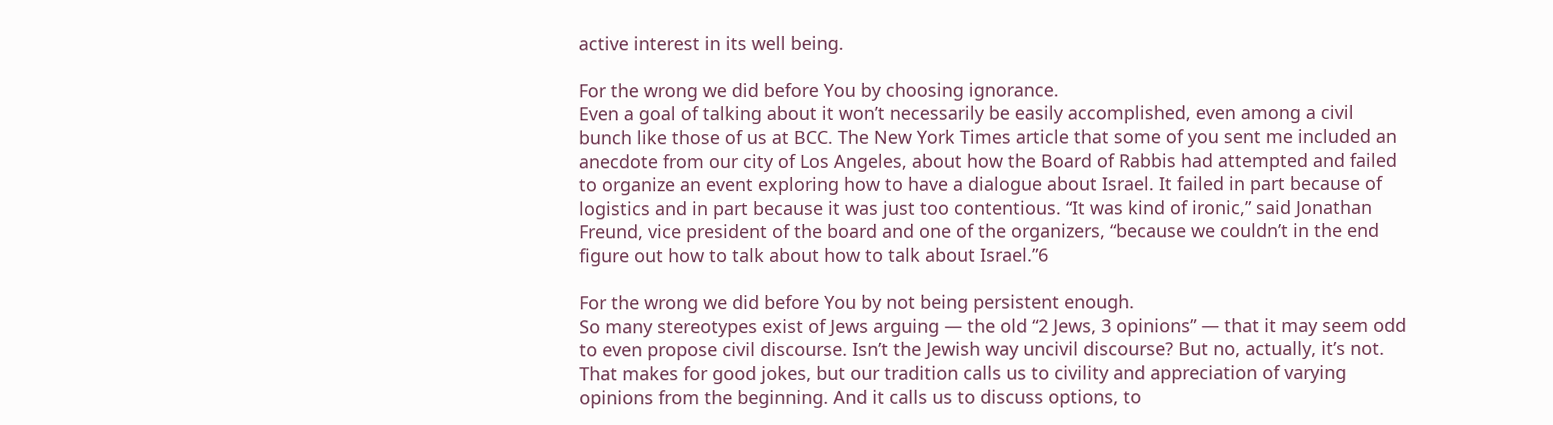active interest in its well being.

For the wrong we did before You by choosing ignorance.
Even a goal of talking about it won’t necessarily be easily accomplished, even among a civil bunch like those of us at BCC. The New York Times article that some of you sent me included an anecdote from our city of Los Angeles, about how the Board of Rabbis had attempted and failed to organize an event exploring how to have a dialogue about Israel. It failed in part because of logistics and in part because it was just too contentious. “It was kind of ironic,” said Jonathan Freund, vice president of the board and one of the organizers, “because we couldn’t in the end figure out how to talk about how to talk about Israel.”6

For the wrong we did before You by not being persistent enough.
So many stereotypes exist of Jews arguing — the old “2 Jews, 3 opinions” — that it may seem odd to even propose civil discourse. Isn’t the Jewish way uncivil discourse? But no, actually, it’s not. That makes for good jokes, but our tradition calls us to civility and appreciation of varying opinions from the beginning. And it calls us to discuss options, to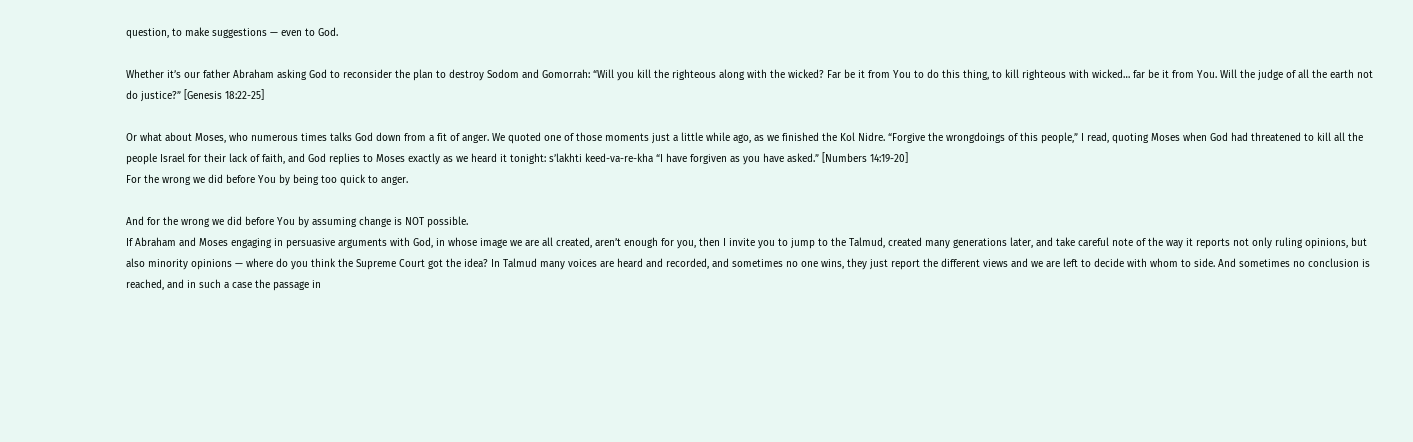question, to make suggestions — even to God.

Whether it’s our father Abraham asking God to reconsider the plan to destroy Sodom and Gomorrah: “Will you kill the righteous along with the wicked? Far be it from You to do this thing, to kill righteous with wicked… far be it from You. Will the judge of all the earth not do justice?” [Genesis 18:22-25]

Or what about Moses, who numerous times talks God down from a fit of anger. We quoted one of those moments just a little while ago, as we finished the Kol Nidre. “Forgive the wrongdoings of this people,” I read, quoting Moses when God had threatened to kill all the people Israel for their lack of faith, and God replies to Moses exactly as we heard it tonight: s’lakhti keed-va-re-kha “I have forgiven as you have asked.” [Numbers 14:19-20]
For the wrong we did before You by being too quick to anger.

And for the wrong we did before You by assuming change is NOT possible.
If Abraham and Moses engaging in persuasive arguments with God, in whose image we are all created, aren’t enough for you, then I invite you to jump to the Talmud, created many generations later, and take careful note of the way it reports not only ruling opinions, but also minority opinions — where do you think the Supreme Court got the idea? In Talmud many voices are heard and recorded, and sometimes no one wins, they just report the different views and we are left to decide with whom to side. And sometimes no conclusion is reached, and in such a case the passage in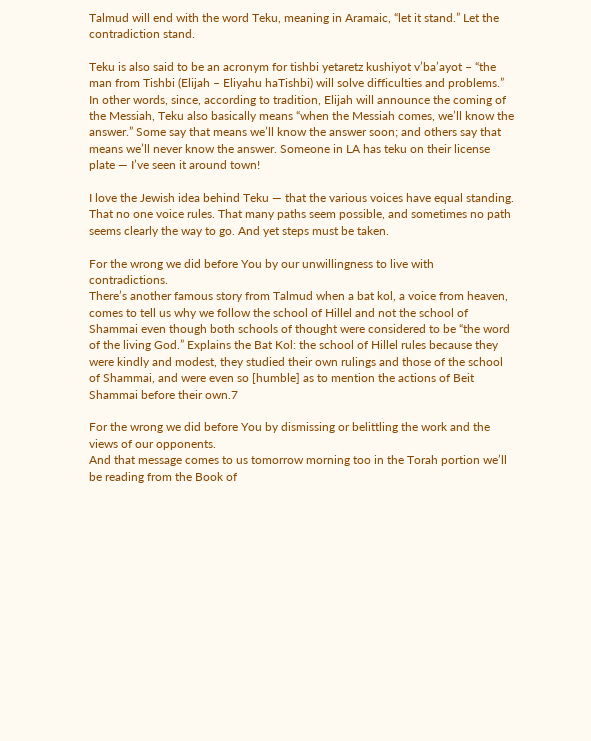Talmud will end with the word Teku, meaning in Aramaic, “let it stand.” Let the contradiction stand.

Teku is also said to be an acronym for tishbi yetaretz kushiyot v’ba’ayot – “the man from Tishbi (Elijah – Eliyahu haTishbi) will solve difficulties and problems.” In other words, since, according to tradition, Elijah will announce the coming of the Messiah, Teku also basically means “when the Messiah comes, we’ll know the answer.” Some say that means we’ll know the answer soon; and others say that means we’ll never know the answer. Someone in LA has teku on their license plate — I’ve seen it around town!

I love the Jewish idea behind Teku — that the various voices have equal standing. That no one voice rules. That many paths seem possible, and sometimes no path seems clearly the way to go. And yet steps must be taken.

For the wrong we did before You by our unwillingness to live with contradictions.
There’s another famous story from Talmud when a bat kol, a voice from heaven, comes to tell us why we follow the school of Hillel and not the school of Shammai even though both schools of thought were considered to be “the word of the living God.” Explains the Bat Kol: the school of Hillel rules because they were kindly and modest, they studied their own rulings and those of the school of Shammai, and were even so [humble] as to mention the actions of Beit Shammai before their own.7

For the wrong we did before You by dismissing or belittling the work and the views of our opponents.
And that message comes to us tomorrow morning too in the Torah portion we’ll be reading from the Book of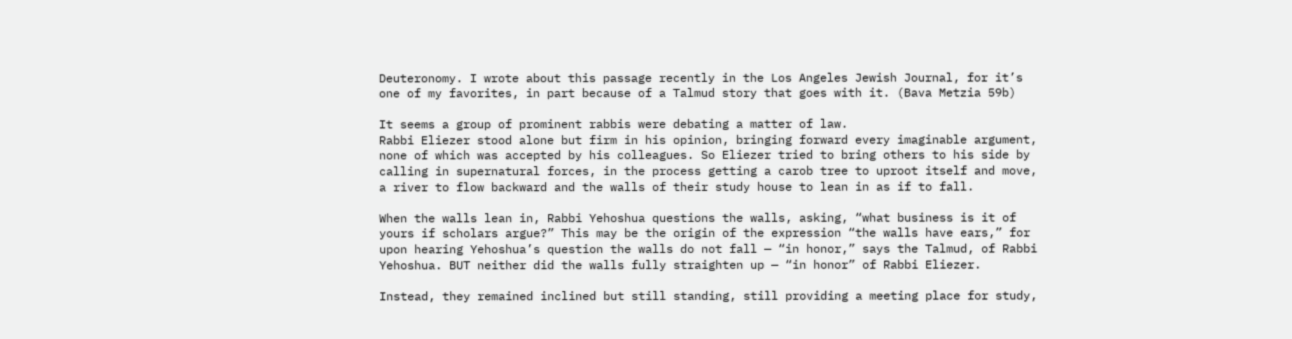Deuteronomy. I wrote about this passage recently in the Los Angeles Jewish Journal, for it’s one of my favorites, in part because of a Talmud story that goes with it. (Bava Metzia 59b)

It seems a group of prominent rabbis were debating a matter of law.
Rabbi Eliezer stood alone but firm in his opinion, bringing forward every imaginable argument, none of which was accepted by his colleagues. So Eliezer tried to bring others to his side by calling in supernatural forces, in the process getting a carob tree to uproot itself and move, a river to flow backward and the walls of their study house to lean in as if to fall.

When the walls lean in, Rabbi Yehoshua questions the walls, asking, “what business is it of yours if scholars argue?” This may be the origin of the expression “the walls have ears,” for upon hearing Yehoshua’s question the walls do not fall — “in honor,” says the Talmud, of Rabbi Yehoshua. BUT neither did the walls fully straighten up — “in honor” of Rabbi Eliezer.

Instead, they remained inclined but still standing, still providing a meeting place for study,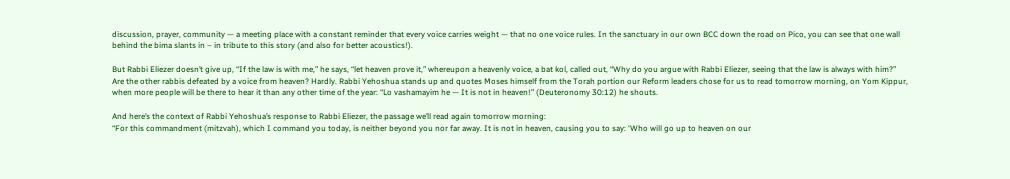discussion, prayer, community — a meeting place with a constant reminder that every voice carries weight — that no one voice rules. In the sanctuary in our own BCC down the road on Pico, you can see that one wall behind the bima slants in – in tribute to this story (and also for better acoustics!).

But Rabbi Eliezer doesn’t give up, “If the law is with me,” he says, “let heaven prove it,” whereupon a heavenly voice, a bat kol, called out, “Why do you argue with Rabbi Eliezer, seeing that the law is always with him?”
Are the other rabbis defeated by a voice from heaven? Hardly. Rabbi Yehoshua stands up and quotes Moses himself from the Torah portion our Reform leaders chose for us to read tomorrow morning, on Yom Kippur, when more people will be there to hear it than any other time of the year: “Lo vashamayim he — It is not in heaven!” (Deuteronomy 30:12) he shouts.

And here’s the context of Rabbi Yehoshua’s response to Rabbi Eliezer, the passage we’ll read again tomorrow morning:
“For this commandment (mitzvah), which I command you today, is neither beyond you nor far away. It is not in heaven, causing you to say: ‘Who will go up to heaven on our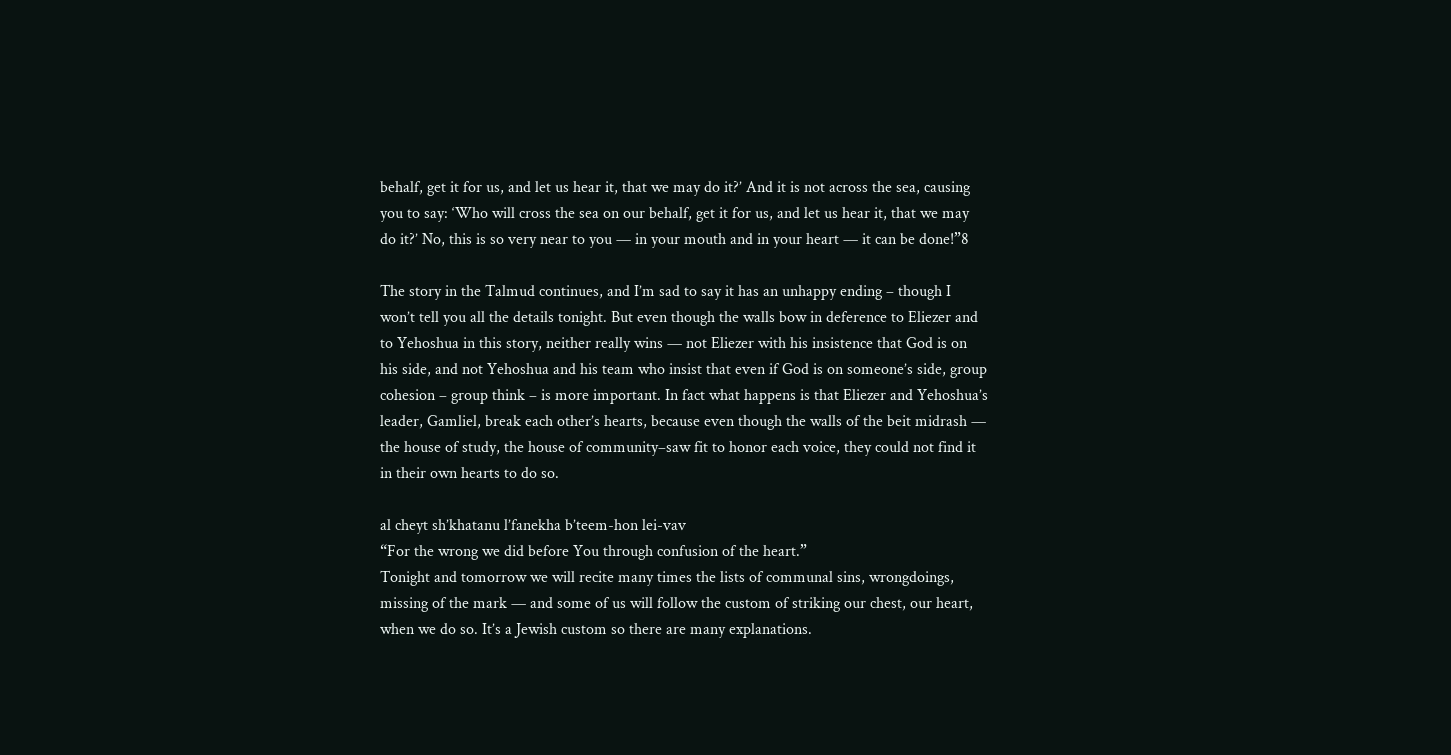behalf, get it for us, and let us hear it, that we may do it?’ And it is not across the sea, causing you to say: ‘Who will cross the sea on our behalf, get it for us, and let us hear it, that we may do it?’ No, this is so very near to you — in your mouth and in your heart — it can be done!”8

The story in the Talmud continues, and I’m sad to say it has an unhappy ending – though I won’t tell you all the details tonight. But even though the walls bow in deference to Eliezer and to Yehoshua in this story, neither really wins — not Eliezer with his insistence that God is on his side, and not Yehoshua and his team who insist that even if God is on someone’s side, group cohesion – group think – is more important. In fact what happens is that Eliezer and Yehoshua’s leader, Gamliel, break each other’s hearts, because even though the walls of the beit midrash — the house of study, the house of community–saw fit to honor each voice, they could not find it in their own hearts to do so.

al cheyt sh’khatanu l’fanekha b’teem-hon lei-vav
“For the wrong we did before You through confusion of the heart.”
Tonight and tomorrow we will recite many times the lists of communal sins, wrongdoings, missing of the mark — and some of us will follow the custom of striking our chest, our heart, when we do so. It’s a Jewish custom so there are many explanations.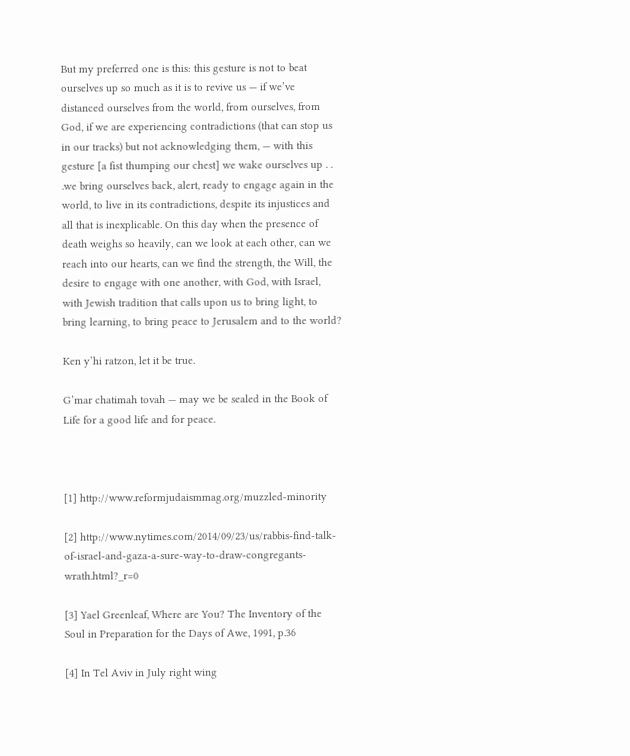But my preferred one is this: this gesture is not to beat ourselves up so much as it is to revive us — if we’ve distanced ourselves from the world, from ourselves, from God, if we are experiencing contradictions (that can stop us in our tracks) but not acknowledging them, — with this gesture [a fist thumping our chest] we wake ourselves up . . .we bring ourselves back, alert, ready to engage again in the world, to live in its contradictions, despite its injustices and all that is inexplicable. On this day when the presence of death weighs so heavily, can we look at each other, can we reach into our hearts, can we find the strength, the Will, the desire to engage with one another, with God, with Israel, with Jewish tradition that calls upon us to bring light, to bring learning, to bring peace to Jerusalem and to the world?

Ken y’hi ratzon, let it be true.

G’mar chatimah tovah — may we be sealed in the Book of Life for a good life and for peace.



[1] http://www.reformjudaismmag.org/muzzled-minority

[2] http://www.nytimes.com/2014/09/23/us/rabbis-find-talk-of-israel-and-gaza-a-sure-way-to-draw-congregants-wrath.html?_r=0

[3] Yael Greenleaf, Where are You? The Inventory of the Soul in Preparation for the Days of Awe, 1991, p.36

[4] In Tel Aviv in July right wing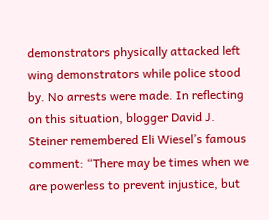demonstrators physically attacked left wing demonstrators while police stood by. No arrests were made. In reflecting on this situation, blogger David J. Steiner remembered Eli Wiesel’s famous comment: “There may be times when we are powerless to prevent injustice, but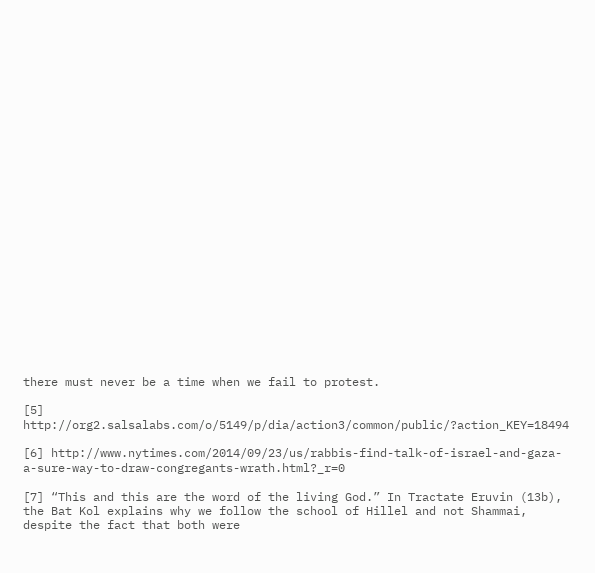there must never be a time when we fail to protest.

[5] http://org2.salsalabs.com/o/5149/p/dia/action3/common/public/?action_KEY=18494

[6] http://www.nytimes.com/2014/09/23/us/rabbis-find-talk-of-israel-and-gaza-a-sure-way-to-draw-congregants-wrath.html?_r=0

[7] “This and this are the word of the living God.” In Tractate Eruvin (13b), the Bat Kol explains why we follow the school of Hillel and not Shammai, despite the fact that both were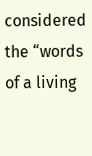considered the “words of a living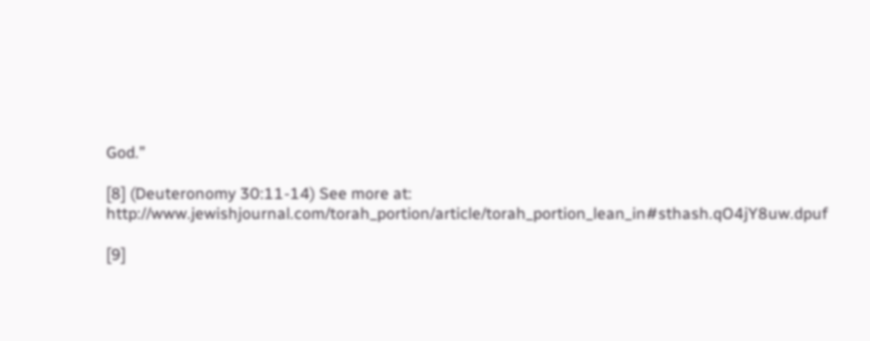God.”

[8] (Deuteronomy 30:11-14) See more at: http://www.jewishjournal.com/torah_portion/article/torah_portion_lean_in#sthash.qO4jY8uw.dpuf

[9]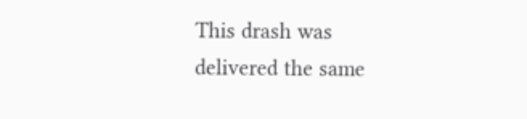This drash was delivered the same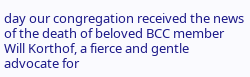day our congregation received the news of the death of beloved BCC member Will Korthof, a fierce and gentle advocate for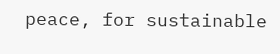peace, for sustainable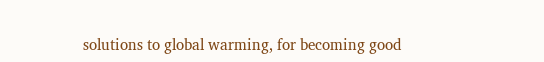solutions to global warming, for becoming good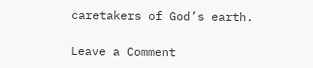caretakers of God’s earth.

Leave a Comment